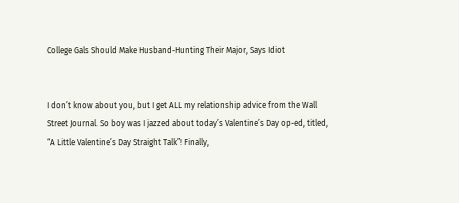College Gals Should Make Husband-Hunting Their Major, Says Idiot


I don’t know about you, but I get ALL my relationship advice from the Wall Street Journal. So boy was I jazzed about today’s Valentine’s Day op-ed, titled, “A Little Valentine’s Day Straight Talk”! Finally,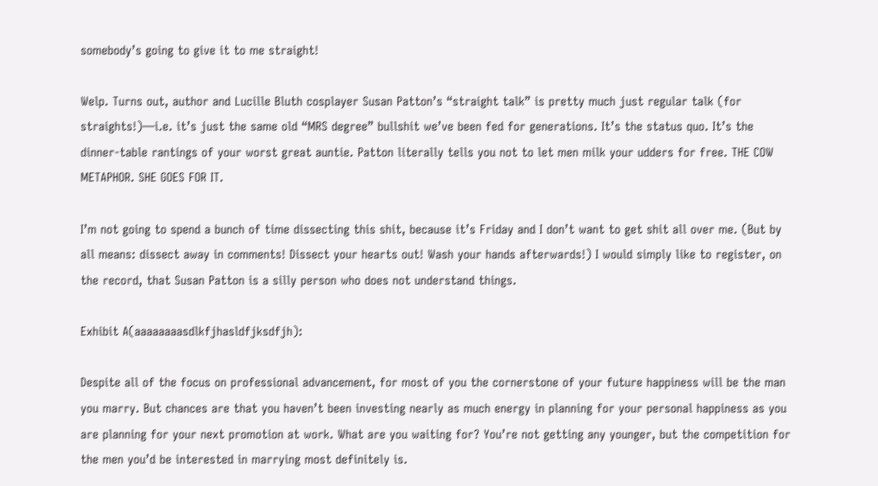somebody’s going to give it to me straight!

Welp. Turns out, author and Lucille Bluth cosplayer Susan Patton’s “straight talk” is pretty much just regular talk (for straights!)—i.e. it’s just the same old “MRS degree” bullshit we’ve been fed for generations. It’s the status quo. It’s the dinner-table rantings of your worst great auntie. Patton literally tells you not to let men milk your udders for free. THE COW METAPHOR. SHE GOES FOR IT.

I’m not going to spend a bunch of time dissecting this shit, because it’s Friday and I don’t want to get shit all over me. (But by all means: dissect away in comments! Dissect your hearts out! Wash your hands afterwards!) I would simply like to register, on the record, that Susan Patton is a silly person who does not understand things.

Exhibit A(aaaaaaaasdlkfjhasldfjksdfjh):

Despite all of the focus on professional advancement, for most of you the cornerstone of your future happiness will be the man you marry. But chances are that you haven’t been investing nearly as much energy in planning for your personal happiness as you are planning for your next promotion at work. What are you waiting for? You’re not getting any younger, but the competition for the men you’d be interested in marrying most definitely is.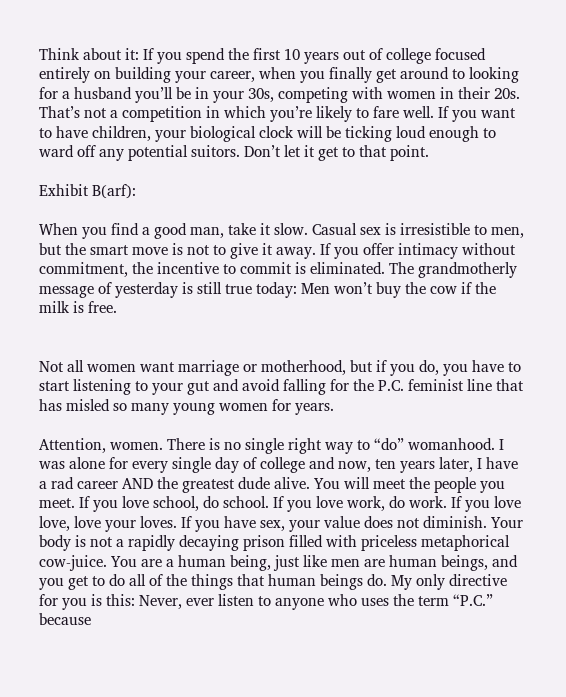Think about it: If you spend the first 10 years out of college focused entirely on building your career, when you finally get around to looking for a husband you’ll be in your 30s, competing with women in their 20s. That’s not a competition in which you’re likely to fare well. If you want to have children, your biological clock will be ticking loud enough to ward off any potential suitors. Don’t let it get to that point.

Exhibit B(arf):

When you find a good man, take it slow. Casual sex is irresistible to men, but the smart move is not to give it away. If you offer intimacy without commitment, the incentive to commit is eliminated. The grandmotherly message of yesterday is still true today: Men won’t buy the cow if the milk is free.


Not all women want marriage or motherhood, but if you do, you have to start listening to your gut and avoid falling for the P.C. feminist line that has misled so many young women for years.

Attention, women. There is no single right way to “do” womanhood. I was alone for every single day of college and now, ten years later, I have a rad career AND the greatest dude alive. You will meet the people you meet. If you love school, do school. If you love work, do work. If you love love, love your loves. If you have sex, your value does not diminish. Your body is not a rapidly decaying prison filled with priceless metaphorical cow-juice. You are a human being, just like men are human beings, and you get to do all of the things that human beings do. My only directive for you is this: Never, ever listen to anyone who uses the term “P.C.” because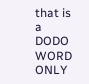that is a DODO WORD ONLY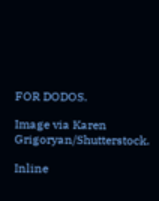FOR DODOS.

Image via Karen Grigoryan/Shutterstock.

Inline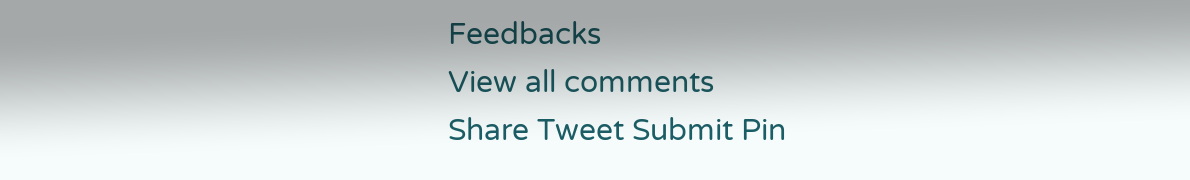Feedbacks
View all comments
Share Tweet Submit Pin